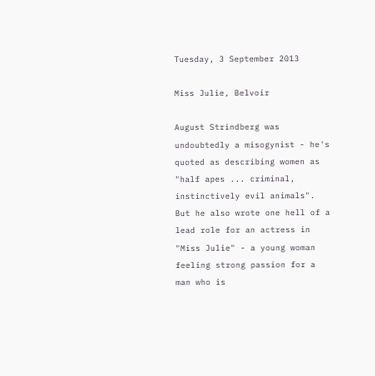Tuesday, 3 September 2013

Miss Julie, Belvoir

August Strindberg was undoubtedly a misogynist - he's quoted as describing women as "half apes ... criminal, instinctively evil animals". But he also wrote one hell of a lead role for an actress in "Miss Julie" - a young woman feeling strong passion for a man who is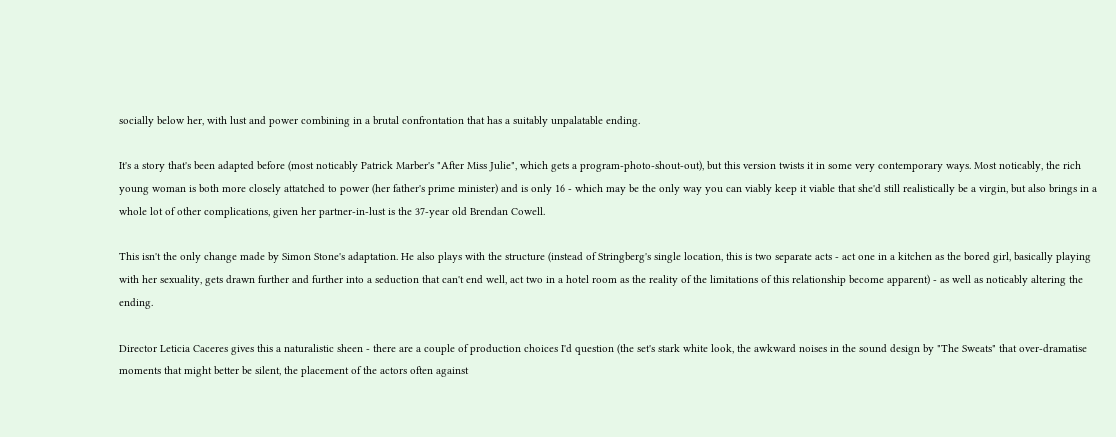socially below her, with lust and power combining in a brutal confrontation that has a suitably unpalatable ending.

It's a story that's been adapted before (most noticably Patrick Marber's "After Miss Julie", which gets a program-photo-shout-out), but this version twists it in some very contemporary ways. Most noticably, the rich young woman is both more closely attatched to power (her father's prime minister) and is only 16 - which may be the only way you can viably keep it viable that she'd still realistically be a virgin, but also brings in a whole lot of other complications, given her partner-in-lust is the 37-year old Brendan Cowell.

This isn't the only change made by Simon Stone's adaptation. He also plays with the structure (instead of Stringberg's single location, this is two separate acts - act one in a kitchen as the bored girl, basically playing with her sexuality, gets drawn further and further into a seduction that can't end well, act two in a hotel room as the reality of the limitations of this relationship become apparent) - as well as noticably altering the ending.

Director Leticia Caceres gives this a naturalistic sheen - there are a couple of production choices I'd question (the set's stark white look, the awkward noises in the sound design by "The Sweats" that over-dramatise moments that might better be silent, the placement of the actors often against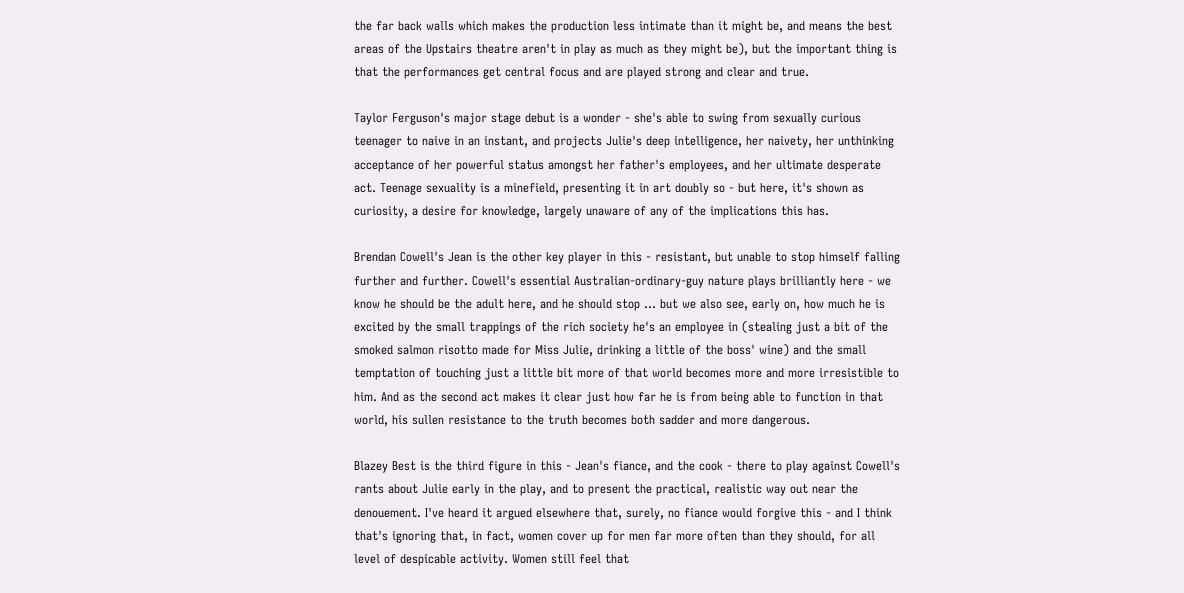the far back walls which makes the production less intimate than it might be, and means the best areas of the Upstairs theatre aren't in play as much as they might be), but the important thing is that the performances get central focus and are played strong and clear and true.

Taylor Ferguson's major stage debut is a wonder - she's able to swing from sexually curious teenager to naive in an instant, and projects Julie's deep intelligence, her naivety, her unthinking acceptance of her powerful status amongst her father's employees, and her ultimate desperate act. Teenage sexuality is a minefield, presenting it in art doubly so - but here, it's shown as curiosity, a desire for knowledge, largely unaware of any of the implications this has.

Brendan Cowell's Jean is the other key player in this - resistant, but unable to stop himself falling further and further. Cowell's essential Australian-ordinary-guy nature plays brilliantly here - we know he should be the adult here, and he should stop ... but we also see, early on, how much he is excited by the small trappings of the rich society he's an employee in (stealing just a bit of the smoked salmon risotto made for Miss Julie, drinking a little of the boss' wine) and the small temptation of touching just a little bit more of that world becomes more and more irresistible to him. And as the second act makes it clear just how far he is from being able to function in that world, his sullen resistance to the truth becomes both sadder and more dangerous.

Blazey Best is the third figure in this - Jean's fiance, and the cook - there to play against Cowell's rants about Julie early in the play, and to present the practical, realistic way out near the denouement. I've heard it argued elsewhere that, surely, no fiance would forgive this - and I think that's ignoring that, in fact, women cover up for men far more often than they should, for all level of despicable activity. Women still feel that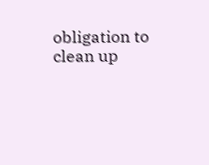obligation to clean up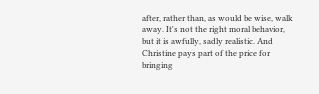after, rather than, as would be wise, walk away. It's not the right moral behavior, but it is awfully, sadly realistic. And Christine pays part of the price for bringing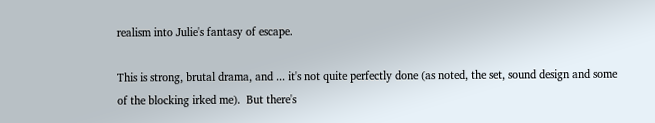realism into Julie's fantasy of escape.

This is strong, brutal drama, and ... it's not quite perfectly done (as noted, the set, sound design and some of the blocking irked me).  But there's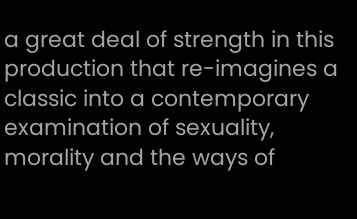a great deal of strength in this production that re-imagines a classic into a contemporary examination of sexuality, morality and the ways of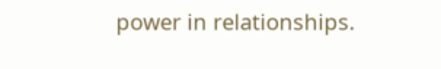power in relationships.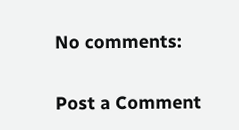No comments:

Post a Comment